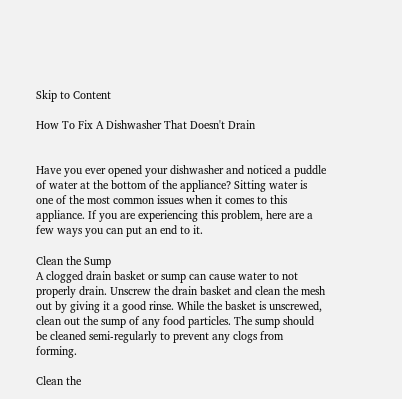Skip to Content

How To Fix A Dishwasher That Doesn't Drain


Have you ever opened your dishwasher and noticed a puddle of water at the bottom of the appliance? Sitting water is one of the most common issues when it comes to this appliance. If you are experiencing this problem, here are a few ways you can put an end to it.

Clean the Sump
A clogged drain basket or sump can cause water to not properly drain. Unscrew the drain basket and clean the mesh out by giving it a good rinse. While the basket is unscrewed, clean out the sump of any food particles. The sump should be cleaned semi-regularly to prevent any clogs from forming.

Clean the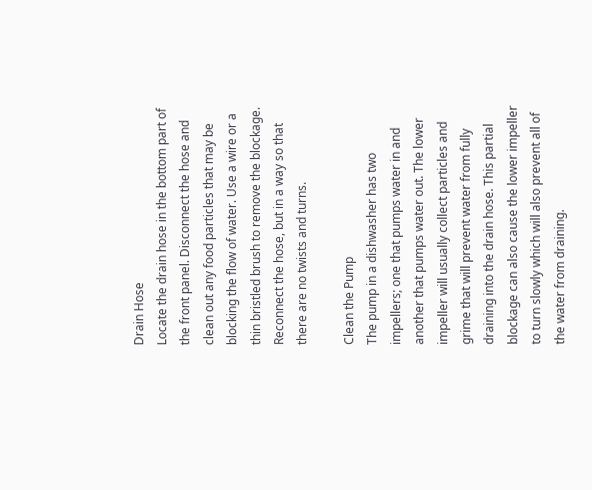Drain Hose
Locate the drain hose in the bottom part of the front panel. Disconnect the hose and clean out any food particles that may be blocking the flow of water. Use a wire or a thin bristled brush to remove the blockage. Reconnect the hose, but in a way so that there are no twists and turns.

Clean the Pump
The pump in a dishwasher has two impellers; one that pumps water in and another that pumps water out. The lower impeller will usually collect particles and grime that will prevent water from fully draining into the drain hose. This partial blockage can also cause the lower impeller to turn slowly which will also prevent all of the water from draining.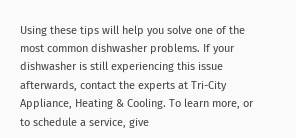Using these tips will help you solve one of the most common dishwasher problems. If your dishwasher is still experiencing this issue afterwards, contact the experts at Tri-City Appliance, Heating & Cooling. To learn more, or to schedule a service, give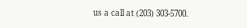us a call at (203) 303-5700.